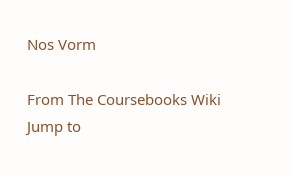Nos Vorm

From The Coursebooks Wiki
Jump to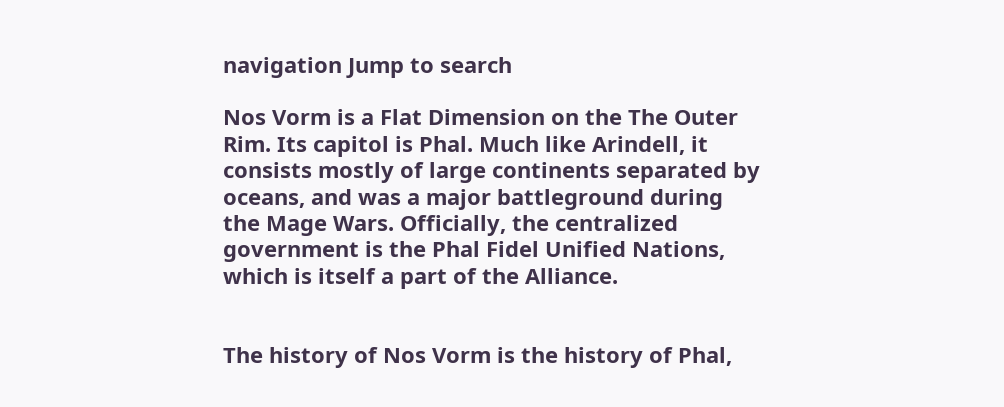navigation Jump to search

Nos Vorm is a Flat Dimension on the The Outer Rim. Its capitol is Phal. Much like Arindell, it consists mostly of large continents separated by oceans, and was a major battleground during the Mage Wars. Officially, the centralized government is the Phal Fidel Unified Nations, which is itself a part of the Alliance.


The history of Nos Vorm is the history of Phal,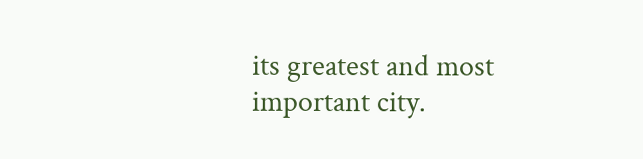its greatest and most important city.